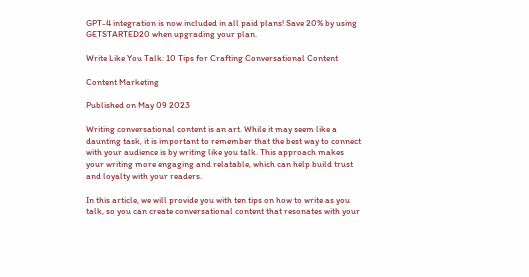GPT-4 integration is now included in all paid plans! Save 20% by using GETSTARTED20 when upgrading your plan.

Write Like You Talk: 10 Tips for Crafting Conversational Content

Content Marketing

Published on May 09 2023

Writing conversational content is an art. While it may seem like a daunting task, it is important to remember that the best way to connect with your audience is by writing like you talk. This approach makes your writing more engaging and relatable, which can help build trust and loyalty with your readers.

In this article, we will provide you with ten tips on how to write as you talk, so you can create conversational content that resonates with your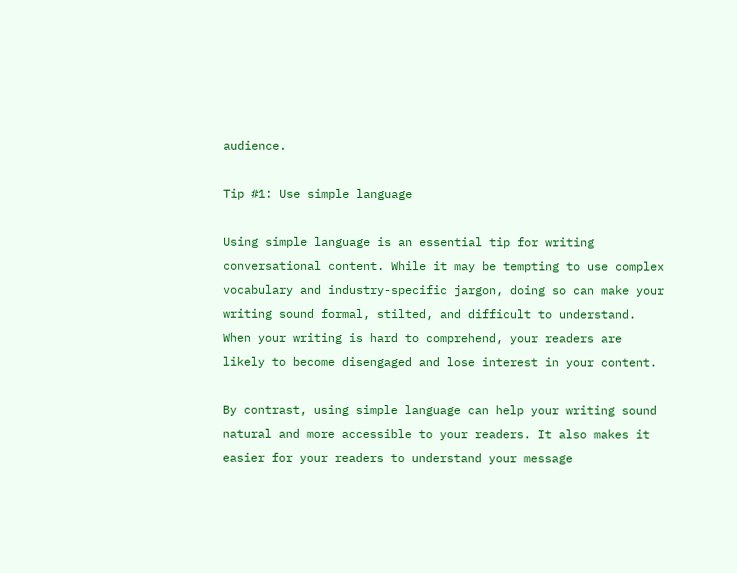audience.

Tip #1: Use simple language

Using simple language is an essential tip for writing conversational content. While it may be tempting to use complex vocabulary and industry-specific jargon, doing so can make your writing sound formal, stilted, and difficult to understand. When your writing is hard to comprehend, your readers are likely to become disengaged and lose interest in your content.

By contrast, using simple language can help your writing sound natural and more accessible to your readers. It also makes it easier for your readers to understand your message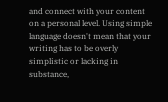and connect with your content on a personal level. Using simple language doesn't mean that your writing has to be overly simplistic or lacking in substance,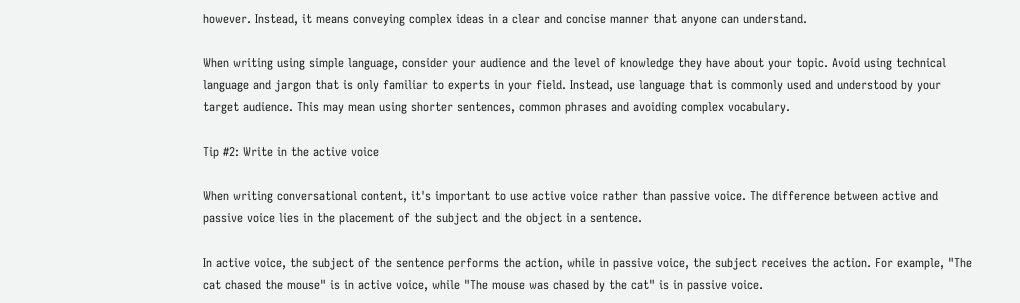however. Instead, it means conveying complex ideas in a clear and concise manner that anyone can understand.

When writing using simple language, consider your audience and the level of knowledge they have about your topic. Avoid using technical language and jargon that is only familiar to experts in your field. Instead, use language that is commonly used and understood by your target audience. This may mean using shorter sentences, common phrases and avoiding complex vocabulary.

Tip #2: Write in the active voice

When writing conversational content, it's important to use active voice rather than passive voice. The difference between active and passive voice lies in the placement of the subject and the object in a sentence.

In active voice, the subject of the sentence performs the action, while in passive voice, the subject receives the action. For example, "The cat chased the mouse" is in active voice, while "The mouse was chased by the cat" is in passive voice.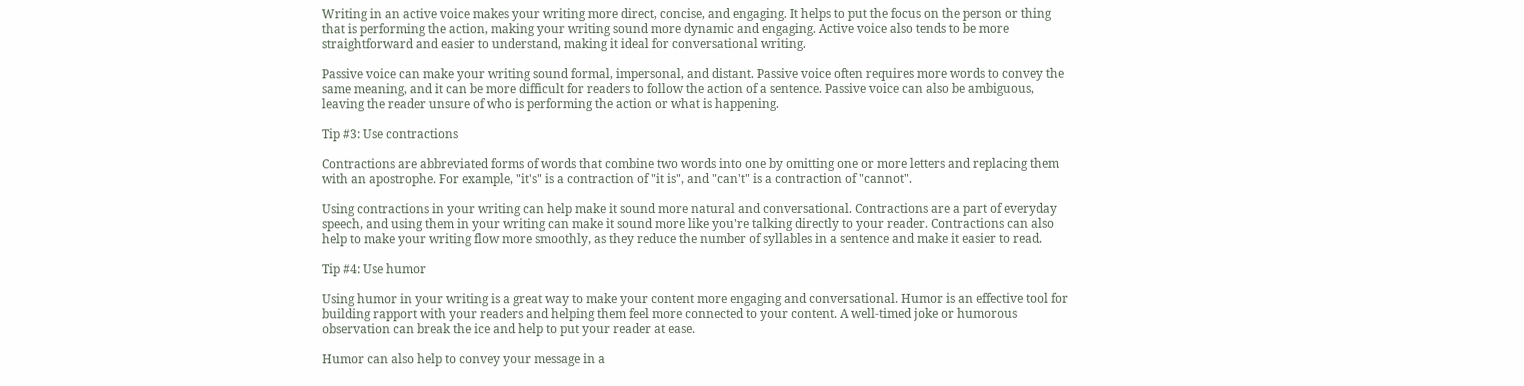Writing in an active voice makes your writing more direct, concise, and engaging. It helps to put the focus on the person or thing that is performing the action, making your writing sound more dynamic and engaging. Active voice also tends to be more straightforward and easier to understand, making it ideal for conversational writing.

Passive voice can make your writing sound formal, impersonal, and distant. Passive voice often requires more words to convey the same meaning, and it can be more difficult for readers to follow the action of a sentence. Passive voice can also be ambiguous, leaving the reader unsure of who is performing the action or what is happening.

Tip #3: Use contractions

Contractions are abbreviated forms of words that combine two words into one by omitting one or more letters and replacing them with an apostrophe. For example, "it's" is a contraction of "it is", and "can't" is a contraction of "cannot".

Using contractions in your writing can help make it sound more natural and conversational. Contractions are a part of everyday speech, and using them in your writing can make it sound more like you're talking directly to your reader. Contractions can also help to make your writing flow more smoothly, as they reduce the number of syllables in a sentence and make it easier to read.

Tip #4: Use humor

Using humor in your writing is a great way to make your content more engaging and conversational. Humor is an effective tool for building rapport with your readers and helping them feel more connected to your content. A well-timed joke or humorous observation can break the ice and help to put your reader at ease.

Humor can also help to convey your message in a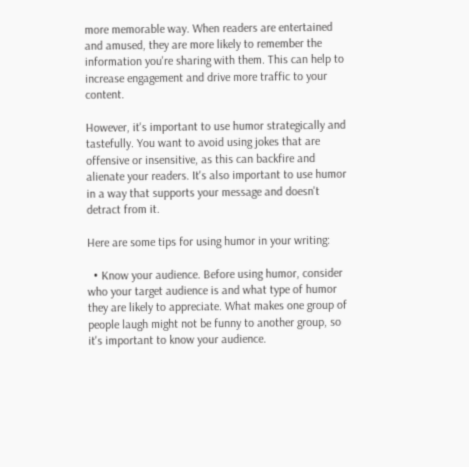more memorable way. When readers are entertained and amused, they are more likely to remember the information you're sharing with them. This can help to increase engagement and drive more traffic to your content.

However, it's important to use humor strategically and tastefully. You want to avoid using jokes that are offensive or insensitive, as this can backfire and alienate your readers. It's also important to use humor in a way that supports your message and doesn't detract from it.

Here are some tips for using humor in your writing:

  • Know your audience. Before using humor, consider who your target audience is and what type of humor they are likely to appreciate. What makes one group of people laugh might not be funny to another group, so it's important to know your audience.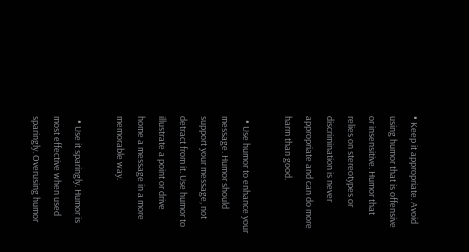• Keep it appropriate. Avoid using humor that is offensive or insensitive. Humor that relies on stereotypes or discrimination is never appropriate and can do more harm than good.

  • Use humor to enhance your message. Humor should support your message, not detract from it. Use humor to illustrate a point or drive home a message in a more memorable way.

  • Use it sparingly. Humor is most effective when used sparingly. Overusing humor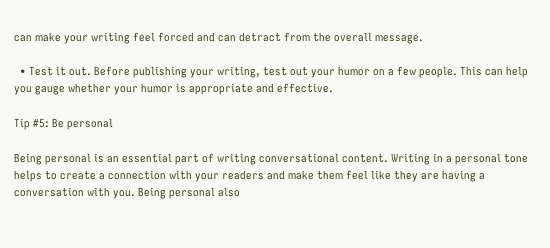can make your writing feel forced and can detract from the overall message.

  • Test it out. Before publishing your writing, test out your humor on a few people. This can help you gauge whether your humor is appropriate and effective.

Tip #5: Be personal

Being personal is an essential part of writing conversational content. Writing in a personal tone helps to create a connection with your readers and make them feel like they are having a conversation with you. Being personal also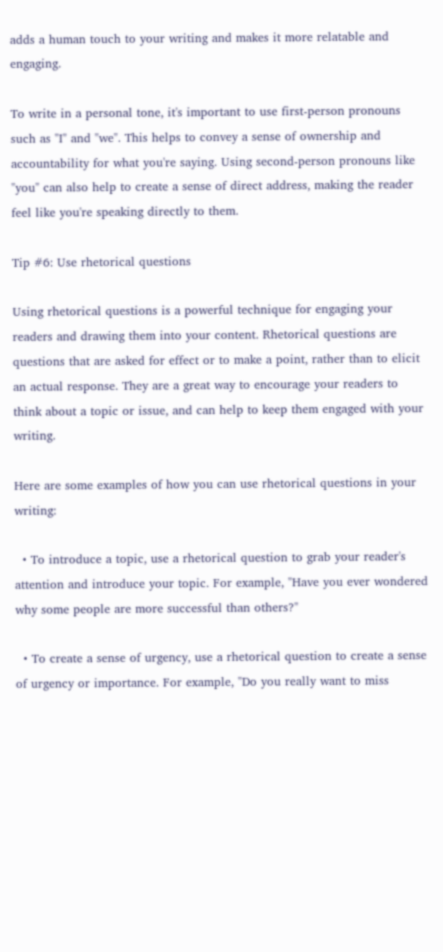adds a human touch to your writing and makes it more relatable and engaging.

To write in a personal tone, it's important to use first-person pronouns such as "I" and "we". This helps to convey a sense of ownership and accountability for what you're saying. Using second-person pronouns like "you" can also help to create a sense of direct address, making the reader feel like you're speaking directly to them.

Tip #6: Use rhetorical questions

Using rhetorical questions is a powerful technique for engaging your readers and drawing them into your content. Rhetorical questions are questions that are asked for effect or to make a point, rather than to elicit an actual response. They are a great way to encourage your readers to think about a topic or issue, and can help to keep them engaged with your writing.

Here are some examples of how you can use rhetorical questions in your writing:

  • To introduce a topic, use a rhetorical question to grab your reader's attention and introduce your topic. For example, "Have you ever wondered why some people are more successful than others?"

  • To create a sense of urgency, use a rhetorical question to create a sense of urgency or importance. For example, "Do you really want to miss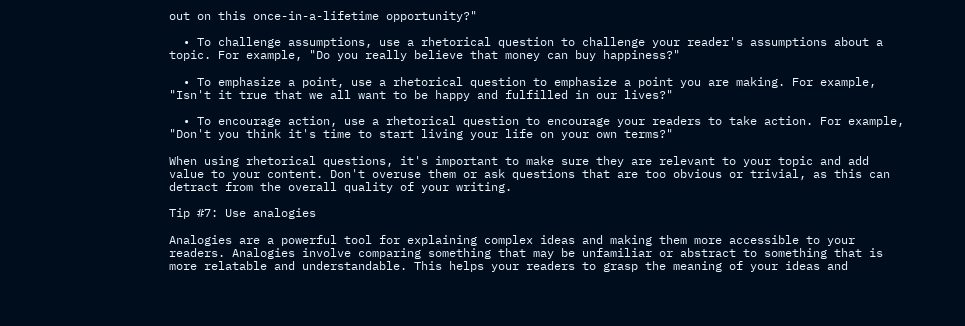out on this once-in-a-lifetime opportunity?"

  • To challenge assumptions, use a rhetorical question to challenge your reader's assumptions about a topic. For example, "Do you really believe that money can buy happiness?"

  • To emphasize a point, use a rhetorical question to emphasize a point you are making. For example, "Isn't it true that we all want to be happy and fulfilled in our lives?"

  • To encourage action, use a rhetorical question to encourage your readers to take action. For example, "Don't you think it's time to start living your life on your own terms?"

When using rhetorical questions, it's important to make sure they are relevant to your topic and add value to your content. Don't overuse them or ask questions that are too obvious or trivial, as this can detract from the overall quality of your writing.

Tip #7: Use analogies

Analogies are a powerful tool for explaining complex ideas and making them more accessible to your readers. Analogies involve comparing something that may be unfamiliar or abstract to something that is more relatable and understandable. This helps your readers to grasp the meaning of your ideas and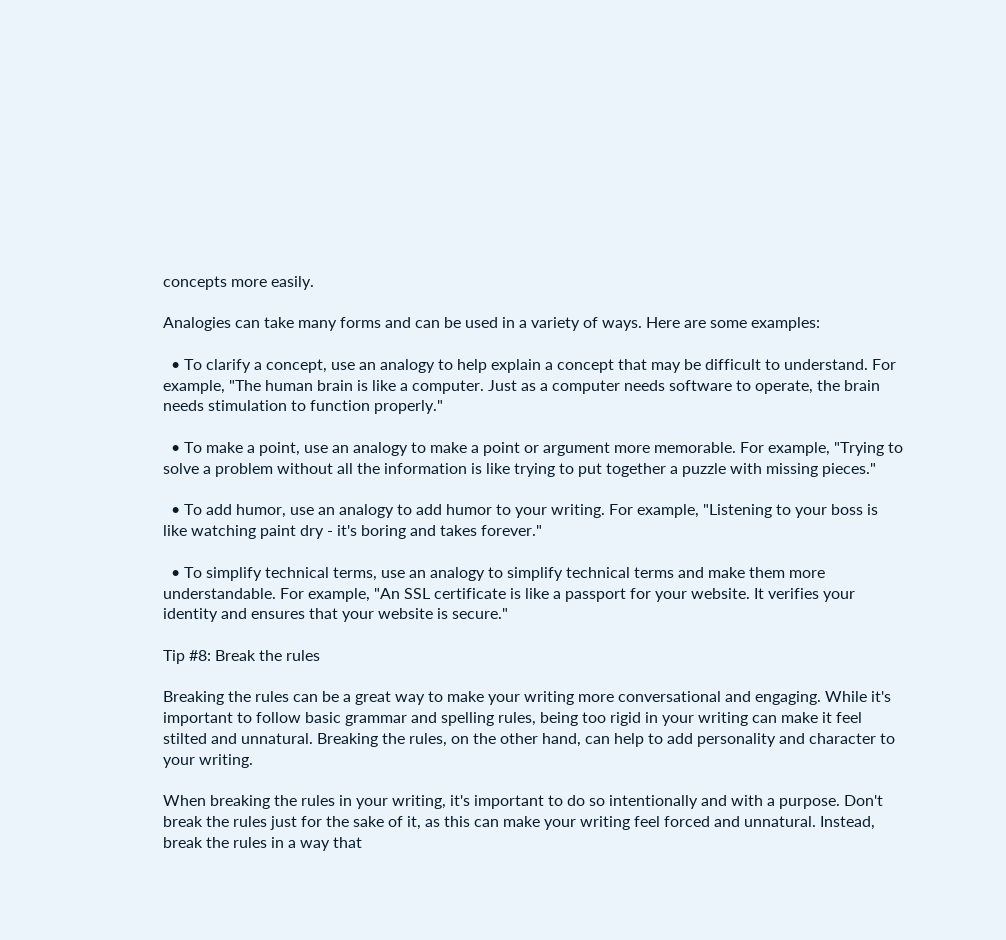concepts more easily.

Analogies can take many forms and can be used in a variety of ways. Here are some examples:

  • To clarify a concept, use an analogy to help explain a concept that may be difficult to understand. For example, "The human brain is like a computer. Just as a computer needs software to operate, the brain needs stimulation to function properly."

  • To make a point, use an analogy to make a point or argument more memorable. For example, "Trying to solve a problem without all the information is like trying to put together a puzzle with missing pieces."

  • To add humor, use an analogy to add humor to your writing. For example, "Listening to your boss is like watching paint dry - it's boring and takes forever."

  • To simplify technical terms, use an analogy to simplify technical terms and make them more understandable. For example, "An SSL certificate is like a passport for your website. It verifies your identity and ensures that your website is secure."

Tip #8: Break the rules

Breaking the rules can be a great way to make your writing more conversational and engaging. While it's important to follow basic grammar and spelling rules, being too rigid in your writing can make it feel stilted and unnatural. Breaking the rules, on the other hand, can help to add personality and character to your writing.

When breaking the rules in your writing, it's important to do so intentionally and with a purpose. Don't break the rules just for the sake of it, as this can make your writing feel forced and unnatural. Instead, break the rules in a way that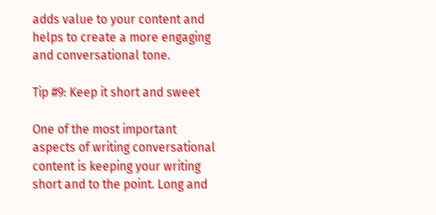adds value to your content and helps to create a more engaging and conversational tone.

Tip #9: Keep it short and sweet

One of the most important aspects of writing conversational content is keeping your writing short and to the point. Long and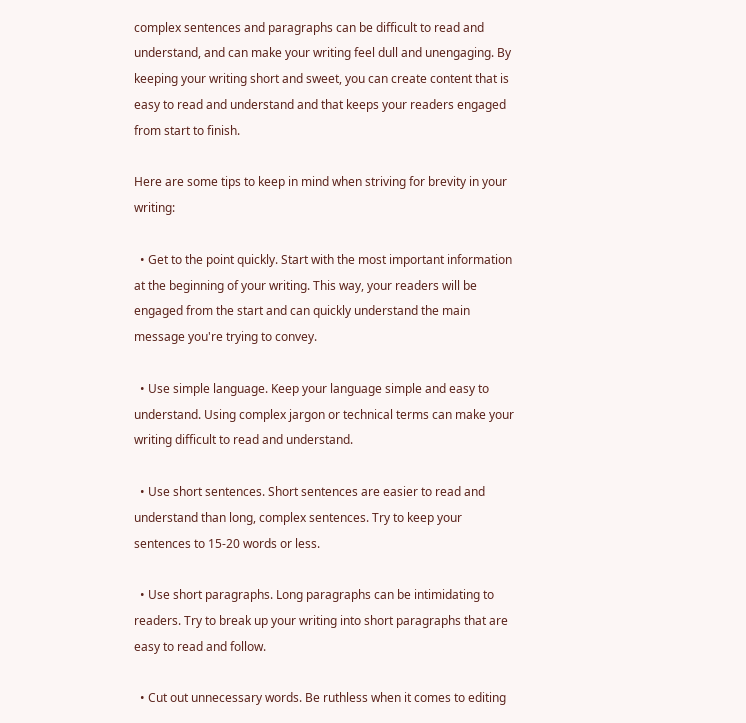complex sentences and paragraphs can be difficult to read and understand, and can make your writing feel dull and unengaging. By keeping your writing short and sweet, you can create content that is easy to read and understand and that keeps your readers engaged from start to finish.

Here are some tips to keep in mind when striving for brevity in your writing:

  • Get to the point quickly. Start with the most important information at the beginning of your writing. This way, your readers will be engaged from the start and can quickly understand the main message you're trying to convey.

  • Use simple language. Keep your language simple and easy to understand. Using complex jargon or technical terms can make your writing difficult to read and understand.

  • Use short sentences. Short sentences are easier to read and understand than long, complex sentences. Try to keep your sentences to 15-20 words or less.

  • Use short paragraphs. Long paragraphs can be intimidating to readers. Try to break up your writing into short paragraphs that are easy to read and follow.

  • Cut out unnecessary words. Be ruthless when it comes to editing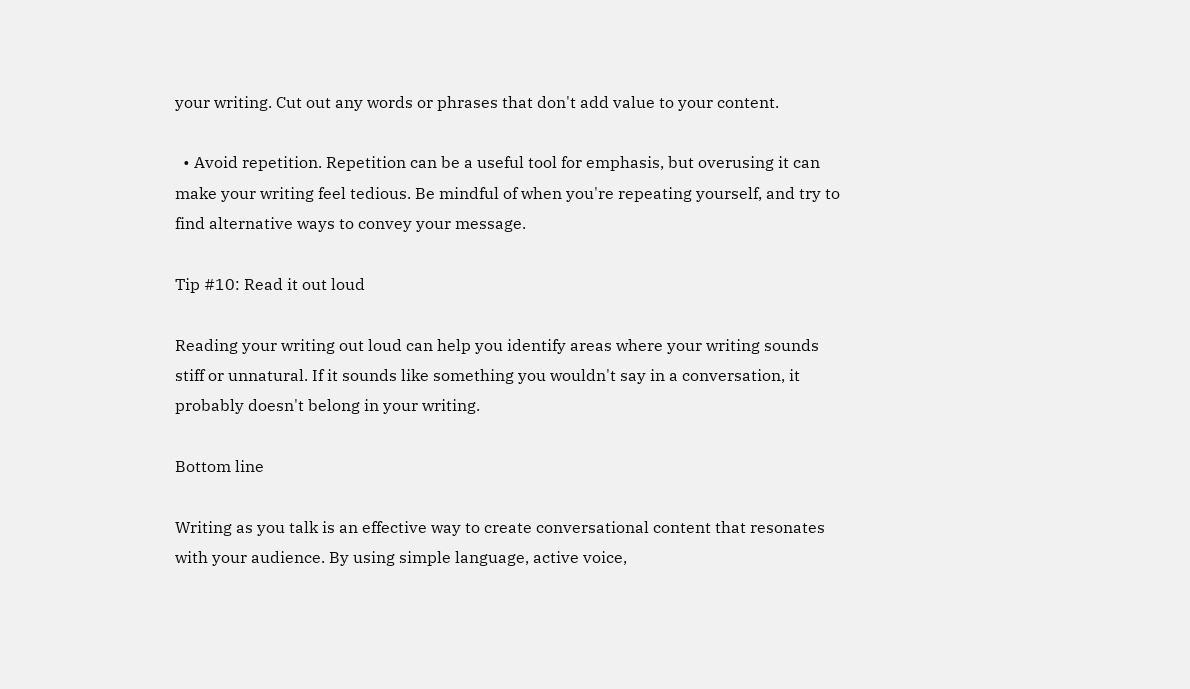your writing. Cut out any words or phrases that don't add value to your content.

  • Avoid repetition. Repetition can be a useful tool for emphasis, but overusing it can make your writing feel tedious. Be mindful of when you're repeating yourself, and try to find alternative ways to convey your message.

Tip #10: Read it out loud

Reading your writing out loud can help you identify areas where your writing sounds stiff or unnatural. If it sounds like something you wouldn't say in a conversation, it probably doesn't belong in your writing.

Bottom line

Writing as you talk is an effective way to create conversational content that resonates with your audience. By using simple language, active voice,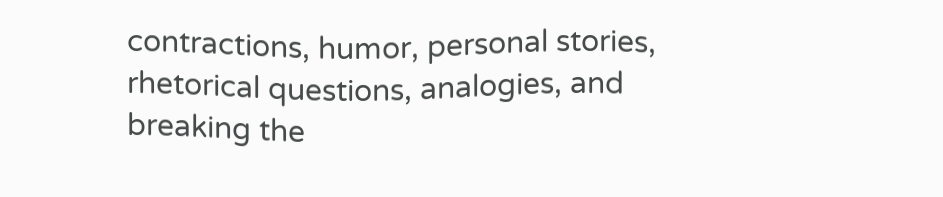contractions, humor, personal stories, rhetorical questions, analogies, and breaking the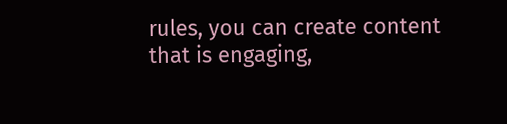rules, you can create content that is engaging,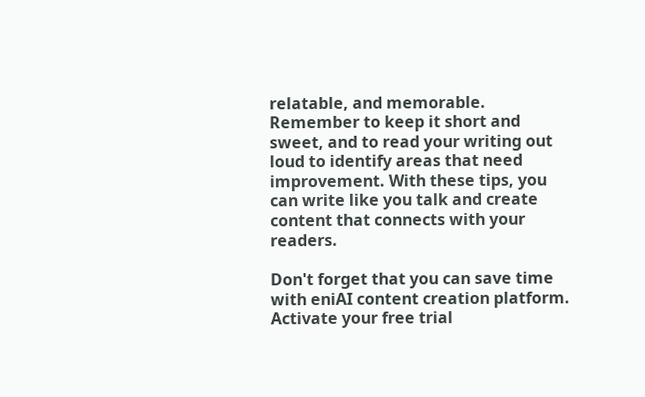relatable, and memorable. Remember to keep it short and sweet, and to read your writing out loud to identify areas that need improvement. With these tips, you can write like you talk and create content that connects with your readers.

Don't forget that you can save time with eniAI content creation platform. Activate your free trial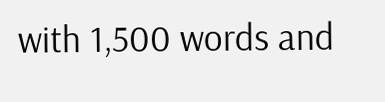with 1,500 words and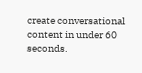create conversational content in under 60 seconds.